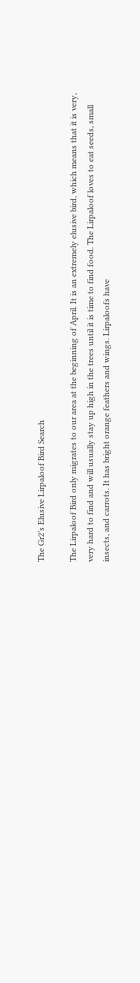The Gr2’s Elusive Lirpaloof Bird Search

The Lirpaloof Bird only migrates to our area at the beginning of April. It is an extremely elusive bird, which means that it is very, very hard to find and will usually stay up high in the trees until it is time to find food. The Lirpaloof loves to eat seeds, small insects, and carrots. It has bright orange feathers and wings. Lirpaloofs have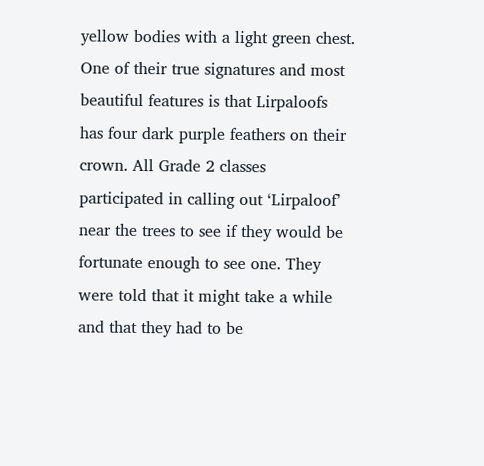yellow bodies with a light green chest. One of their true signatures and most beautiful features is that Lirpaloofs has four dark purple feathers on their crown. All Grade 2 classes participated in calling out ‘Lirpaloof’ near the trees to see if they would be fortunate enough to see one. They were told that it might take a while and that they had to be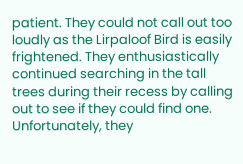patient. They could not call out too loudly as the Lirpaloof Bird is easily frightened. They enthusiastically continued searching in the tall trees during their recess by calling out to see if they could find one. Unfortunately, they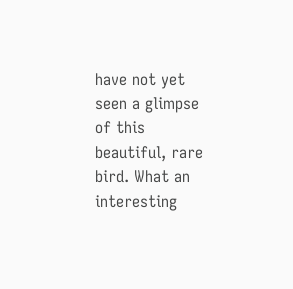have not yet seen a glimpse of this beautiful, rare bird. What an interesting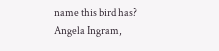name this bird has?
Angela Ingram,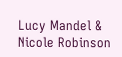Lucy Mandel & Nicole Robinson